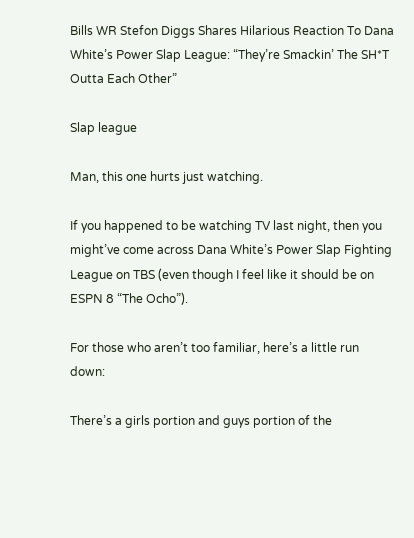Bills WR Stefon Diggs Shares Hilarious Reaction To Dana White’s Power Slap League: “They’re Smackin’ The SH*T Outta Each Other”

Slap league

Man, this one hurts just watching.

If you happened to be watching TV last night, then you might’ve come across Dana White’s Power Slap Fighting League on TBS (even though I feel like it should be on ESPN 8 “The Ocho”).

For those who aren’t too familiar, here’s a little run down:

There’s a girls portion and guys portion of the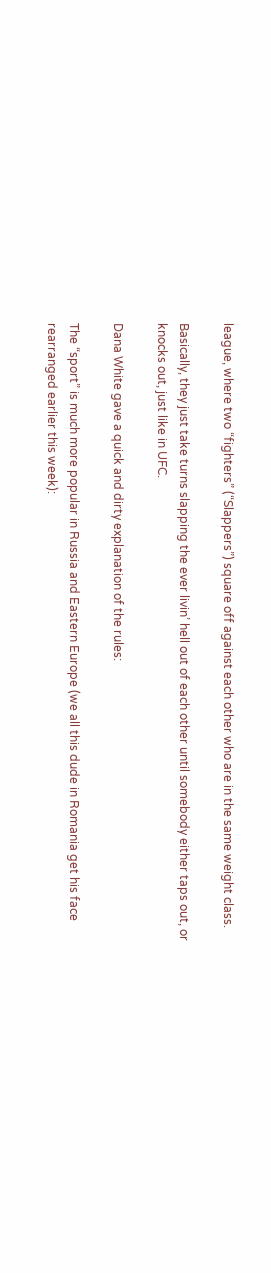league, where two “fighters” (“Slappers”) square off against each other who are in the same weight class.

Basically, they just take turns slapping the ever livin’ hell out of each other until somebody either taps out, or knocks out, just like in UFC.

Dana White gave a quick and dirty explanation of the rules:

The “sport” is much more popular in Russia and Eastern Europe (we all this dude in Romania get his face rearranged earlier this week):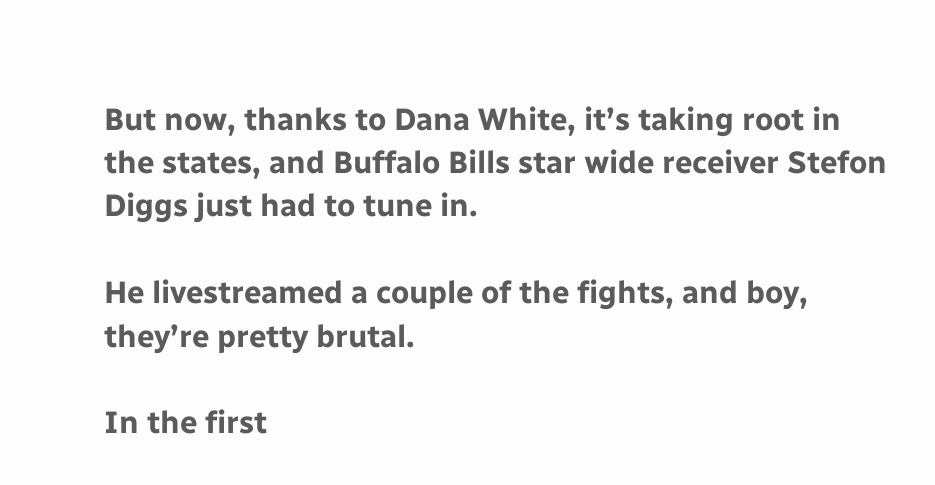But now, thanks to Dana White, it’s taking root in the states, and Buffalo Bills star wide receiver Stefon Diggs just had to tune in.

He livestreamed a couple of the fights, and boy, they’re pretty brutal.

In the first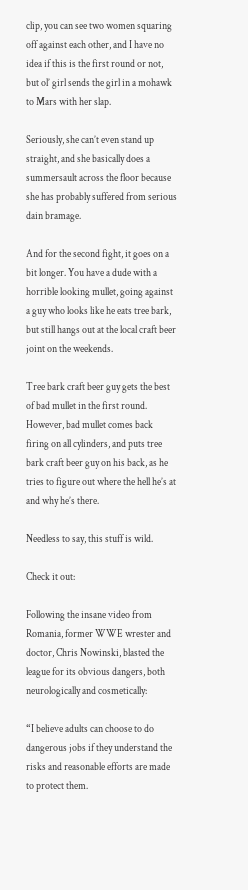clip, you can see two women squaring off against each other, and I have no idea if this is the first round or not, but ol’ girl sends the girl in a mohawk to Mars with her slap.

Seriously, she can’t even stand up straight, and she basically does a summersault across the floor because she has probably suffered from serious dain bramage.

And for the second fight, it goes on a bit longer. You have a dude with a horrible looking mullet, going against a guy who looks like he eats tree bark, but still hangs out at the local craft beer joint on the weekends.

Tree bark craft beer guy gets the best of bad mullet in the first round. However, bad mullet comes back firing on all cylinders, and puts tree bark craft beer guy on his back, as he tries to figure out where the hell he’s at and why he’s there.

Needless to say, this stuff is wild.

Check it out:

Following the insane video from Romania, former WWE wrester and doctor, Chris Nowinski, blasted the league for its obvious dangers, both neurologically and cosmetically:

“I believe adults can choose to do dangerous jobs if they understand the risks and reasonable efforts are made to protect them.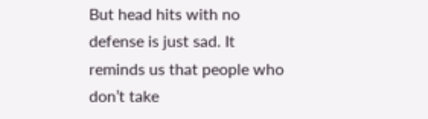But head hits with no defense is just sad. It reminds us that people who don’t take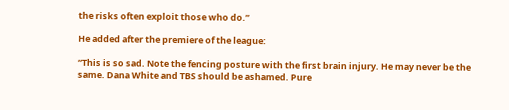the risks often exploit those who do.”

He added after the premiere of the league:

“This is so sad. Note the fencing posture with the first brain injury. He may never be the same. Dana White and TBS should be ashamed. Pure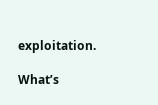exploitation.

What’s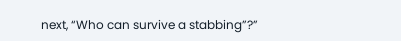next, “Who can survive a stabbing”?”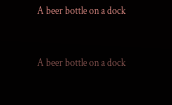A beer bottle on a dock



A beer bottle on a dock